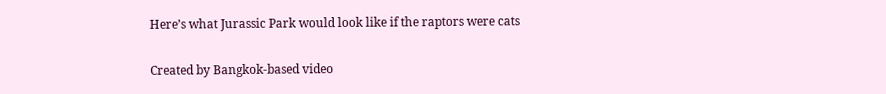Here’s what Jurassic Park would look like if the raptors were cats

Created by Bangkok-based video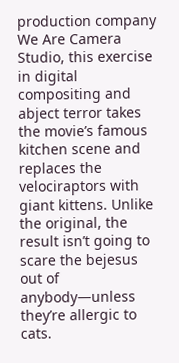production company We Are Camera Studio, this exercise in digital compositing and abject terror takes the movie’s famous kitchen scene and replaces the velociraptors with giant kittens. Unlike the original, the result isn’t going to scare the bejesus out of anybody—unless they’re allergic to cats.